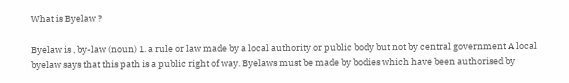What is Byelaw ?

Byelaw is , by-law (noun) 1. a rule or law made by a local authority or public body but not by central government A local byelaw says that this path is a public right of way. Byelaws must be made by bodies which have been authorised by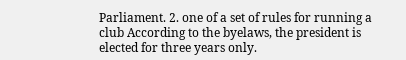Parliament. 2. one of a set of rules for running a club According to the byelaws, the president is elected for three years only.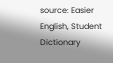source: Easier English, Student Dictionary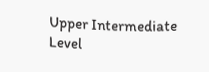Upper Intermediate Level